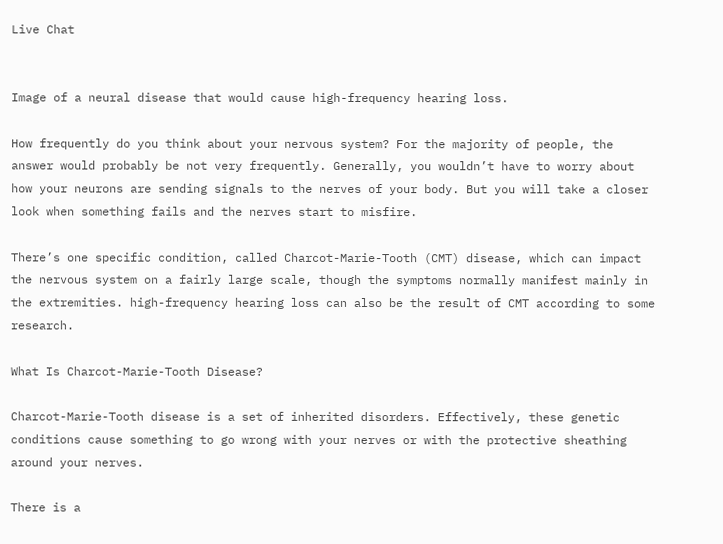Live Chat


Image of a neural disease that would cause high-frequency hearing loss.

How frequently do you think about your nervous system? For the majority of people, the answer would probably be not very frequently. Generally, you wouldn’t have to worry about how your neurons are sending signals to the nerves of your body. But you will take a closer look when something fails and the nerves start to misfire.

There’s one specific condition, called Charcot-Marie-Tooth (CMT) disease, which can impact the nervous system on a fairly large scale, though the symptoms normally manifest mainly in the extremities. high-frequency hearing loss can also be the result of CMT according to some research.

What Is Charcot-Marie-Tooth Disease?

Charcot-Marie-Tooth disease is a set of inherited disorders. Effectively, these genetic conditions cause something to go wrong with your nerves or with the protective sheathing around your nerves.

There is a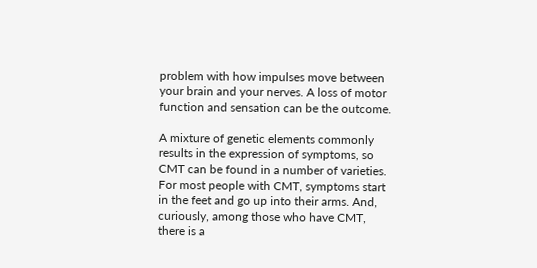problem with how impulses move between your brain and your nerves. A loss of motor function and sensation can be the outcome.

A mixture of genetic elements commonly results in the expression of symptoms, so CMT can be found in a number of varieties. For most people with CMT, symptoms start in the feet and go up into their arms. And, curiously, among those who have CMT, there is a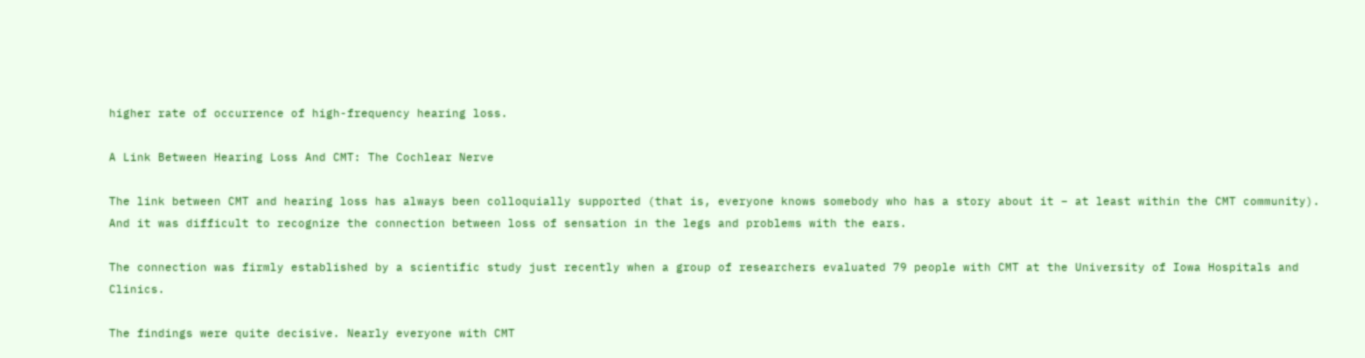higher rate of occurrence of high-frequency hearing loss.

A Link Between Hearing Loss And CMT: The Cochlear Nerve

The link between CMT and hearing loss has always been colloquially supported (that is, everyone knows somebody who has a story about it – at least within the CMT community). And it was difficult to recognize the connection between loss of sensation in the legs and problems with the ears.

The connection was firmly established by a scientific study just recently when a group of researchers evaluated 79 people with CMT at the University of Iowa Hospitals and Clinics.

The findings were quite decisive. Nearly everyone with CMT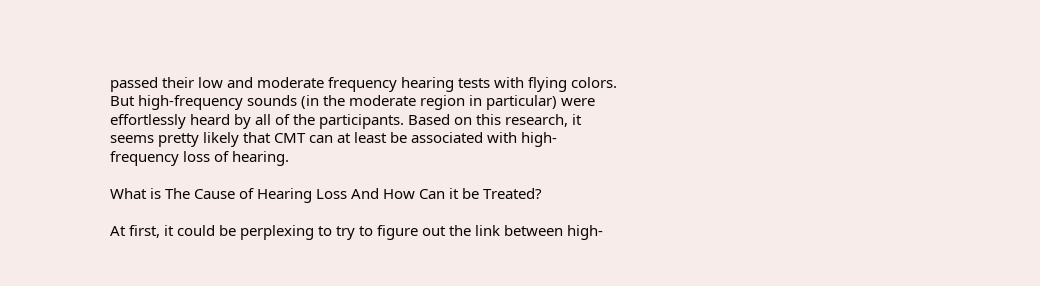passed their low and moderate frequency hearing tests with flying colors. But high-frequency sounds (in the moderate region in particular) were effortlessly heard by all of the participants. Based on this research, it seems pretty likely that CMT can at least be associated with high-frequency loss of hearing.

What is The Cause of Hearing Loss And How Can it be Treated?

At first, it could be perplexing to try to figure out the link between high-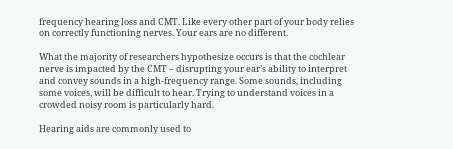frequency hearing loss and CMT. Like every other part of your body relies on correctly functioning nerves. Your ears are no different.

What the majority of researchers hypothesize occurs is that the cochlear nerve is impacted by the CMT – disrupting your ear’s ability to interpret and convey sounds in a high-frequency range. Some sounds, including some voices, will be difficult to hear. Trying to understand voices in a crowded noisy room is particularly hard.

Hearing aids are commonly used to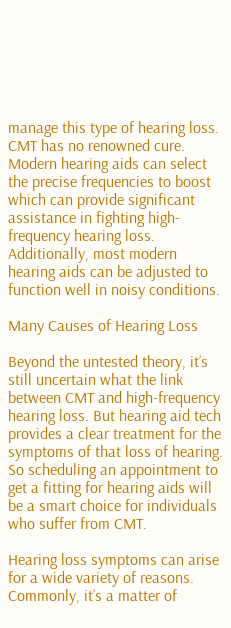manage this type of hearing loss. CMT has no renowned cure. Modern hearing aids can select the precise frequencies to boost which can provide significant assistance in fighting high-frequency hearing loss. Additionally, most modern hearing aids can be adjusted to function well in noisy conditions.

Many Causes of Hearing Loss

Beyond the untested theory, it’s still uncertain what the link between CMT and high-frequency hearing loss. But hearing aid tech provides a clear treatment for the symptoms of that loss of hearing. So scheduling an appointment to get a fitting for hearing aids will be a smart choice for individuals who suffer from CMT.

Hearing loss symptoms can arise for a wide variety of reasons. Commonly, it’s a matter of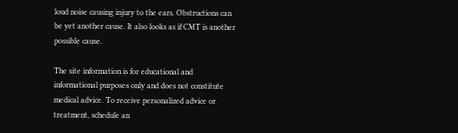loud noise causing injury to the ears. Obstructions can be yet another cause. It also looks as if CMT is another possible cause.

The site information is for educational and informational purposes only and does not constitute medical advice. To receive personalized advice or treatment, schedule an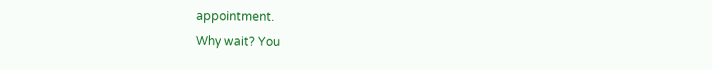appointment.
Why wait? You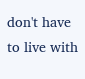don't have to live with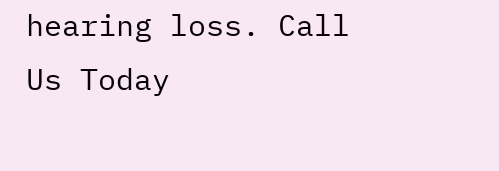hearing loss. Call Us Today